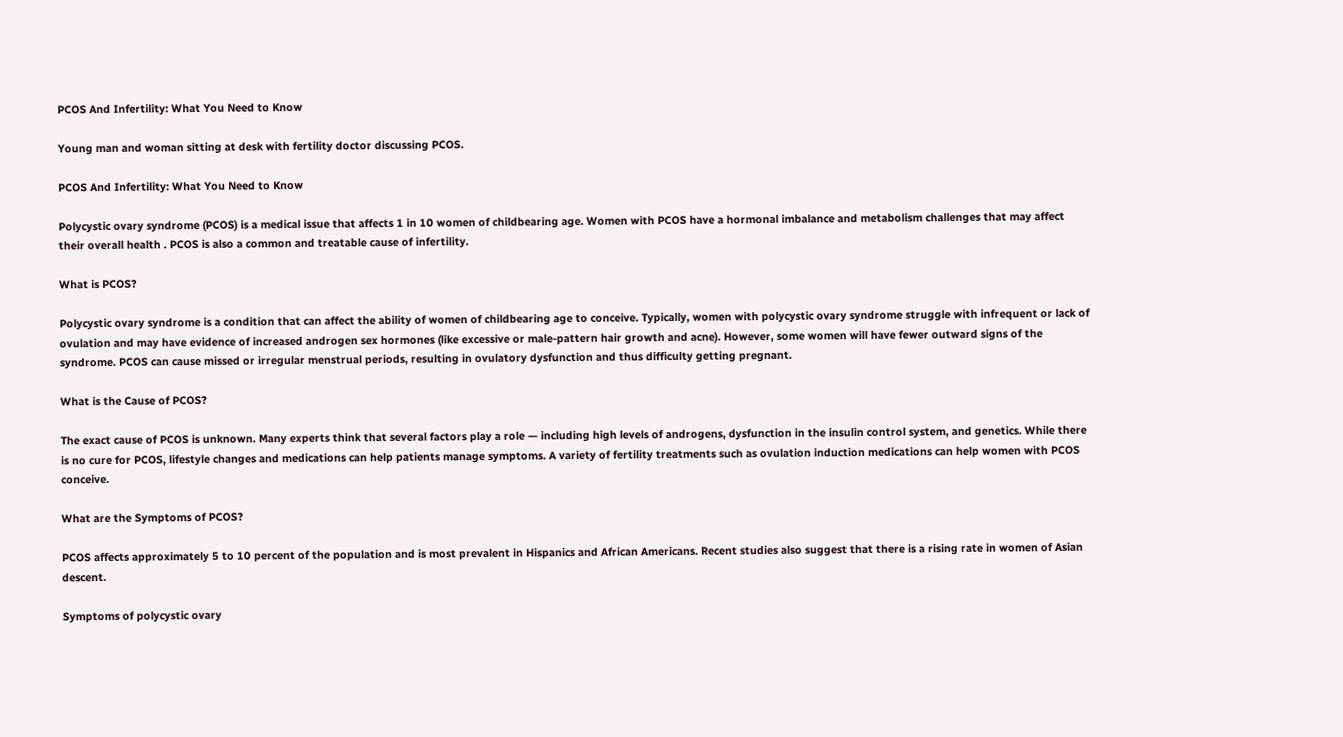PCOS And Infertility: What You Need to Know

Young man and woman sitting at desk with fertility doctor discussing PCOS.

PCOS And Infertility: What You Need to Know

Polycystic ovary syndrome (PCOS) is a medical issue that affects 1 in 10 women of childbearing age. Women with PCOS have a hormonal imbalance and metabolism challenges that may affect their overall health . PCOS is also a common and treatable cause of infertility.

What is PCOS?

Polycystic ovary syndrome is a condition that can affect the ability of women of childbearing age to conceive. Typically, women with polycystic ovary syndrome struggle with infrequent or lack of ovulation and may have evidence of increased androgen sex hormones (like excessive or male-pattern hair growth and acne). However, some women will have fewer outward signs of the syndrome. PCOS can cause missed or irregular menstrual periods, resulting in ovulatory dysfunction and thus difficulty getting pregnant.

What is the Cause of PCOS?

The exact cause of PCOS is unknown. Many experts think that several factors play a role — including high levels of androgens, dysfunction in the insulin control system, and genetics. While there is no cure for PCOS, lifestyle changes and medications can help patients manage symptoms. A variety of fertility treatments such as ovulation induction medications can help women with PCOS conceive.

What are the Symptoms of PCOS?

PCOS affects approximately 5 to 10 percent of the population and is most prevalent in Hispanics and African Americans. Recent studies also suggest that there is a rising rate in women of Asian descent.

Symptoms of polycystic ovary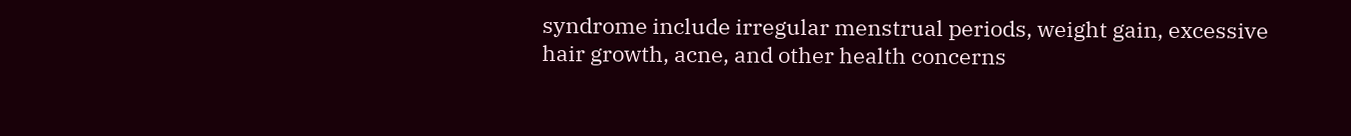syndrome include irregular menstrual periods, weight gain, excessive hair growth, acne, and other health concerns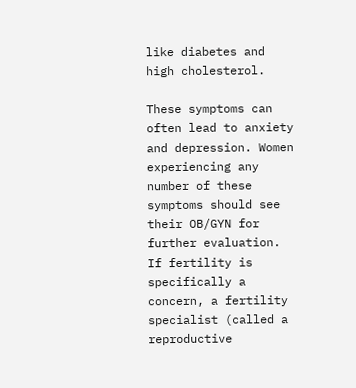like diabetes and high cholesterol.

These symptoms can often lead to anxiety and depression. Women experiencing any number of these symptoms should see their OB/GYN for further evaluation. If fertility is specifically a concern, a fertility specialist (called a reproductive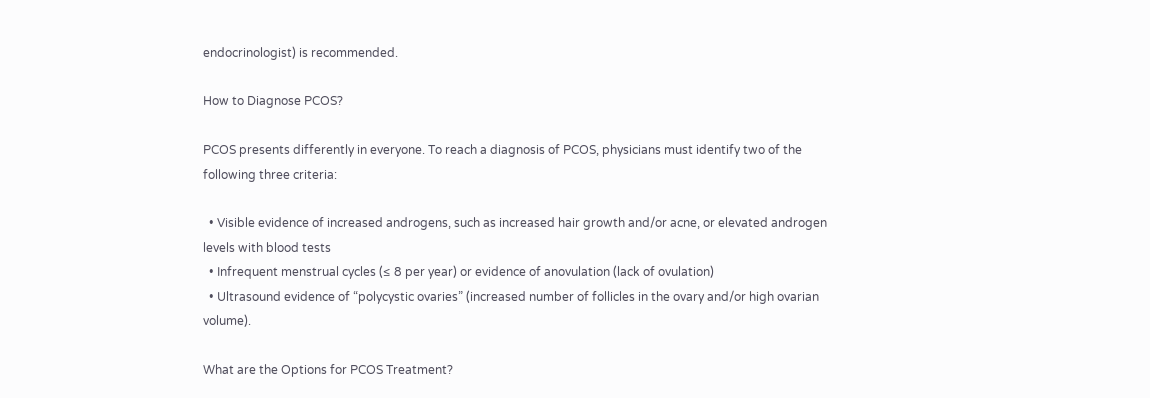endocrinologist) is recommended.

How to Diagnose PCOS?

PCOS presents differently in everyone. To reach a diagnosis of PCOS, physicians must identify two of the following three criteria:

  • Visible evidence of increased androgens, such as increased hair growth and/or acne, or elevated androgen levels with blood tests
  • Infrequent menstrual cycles (≤ 8 per year) or evidence of anovulation (lack of ovulation)
  • Ultrasound evidence of “polycystic ovaries” (increased number of follicles in the ovary and/or high ovarian volume).

What are the Options for PCOS Treatment?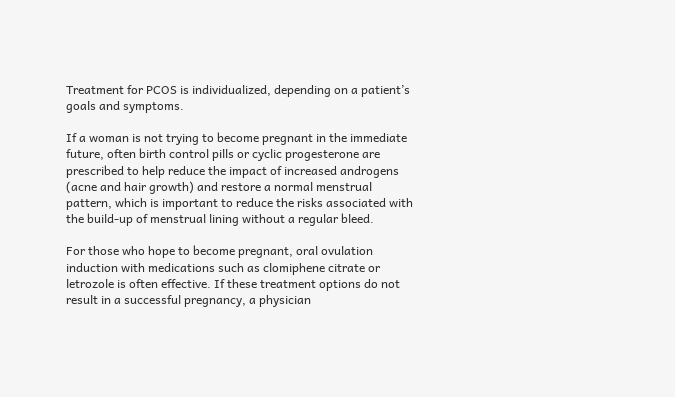Treatment for PCOS is individualized, depending on a patient’s goals and symptoms.

If a woman is not trying to become pregnant in the immediate future, often birth control pills or cyclic progesterone are prescribed to help reduce the impact of increased androgens (acne and hair growth) and restore a normal menstrual pattern, which is important to reduce the risks associated with the build-up of menstrual lining without a regular bleed.

For those who hope to become pregnant, oral ovulation induction with medications such as clomiphene citrate or letrozole is often effective. If these treatment options do not result in a successful pregnancy, a physician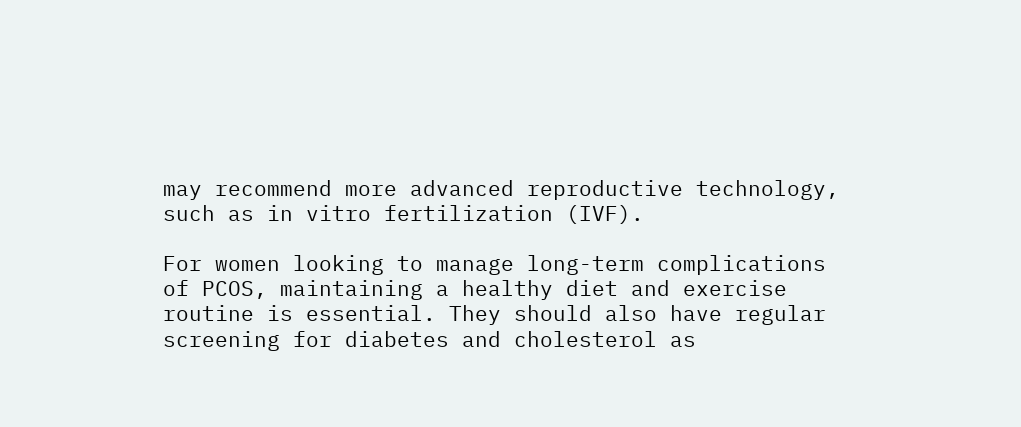may recommend more advanced reproductive technology, such as in vitro fertilization (IVF).

For women looking to manage long-term complications of PCOS, maintaining a healthy diet and exercise routine is essential. They should also have regular screening for diabetes and cholesterol as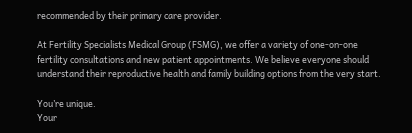recommended by their primary care provider.

At Fertility Specialists Medical Group (FSMG), we offer a variety of one-on-one fertility consultations and new patient appointments. We believe everyone should understand their reproductive health and family building options from the very start.

You’re unique.
Your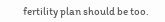fertility plan should be too.